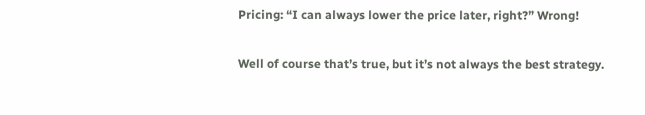Pricing: “I can always lower the price later, right?” Wrong!

Well of course that’s true, but it’s not always the best strategy.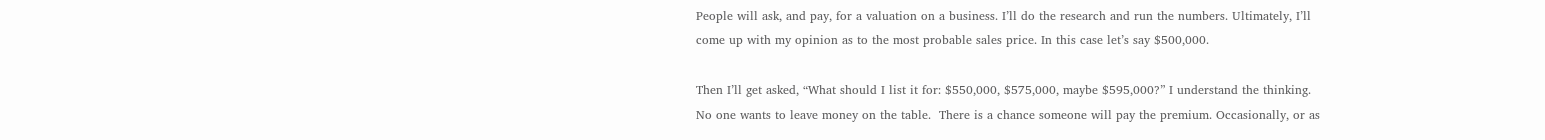People will ask, and pay, for a valuation on a business. I’ll do the research and run the numbers. Ultimately, I’ll come up with my opinion as to the most probable sales price. In this case let’s say $500,000.

Then I’ll get asked, “What should I list it for: $550,000, $575,000, maybe $595,000?” I understand the thinking. No one wants to leave money on the table.  There is a chance someone will pay the premium. Occasionally, or as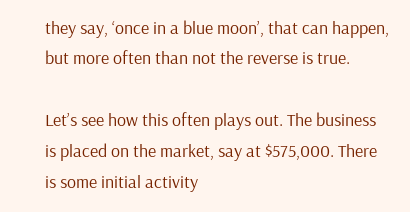they say, ‘once in a blue moon’, that can happen, but more often than not the reverse is true.

Let’s see how this often plays out. The business is placed on the market, say at $575,000. There is some initial activity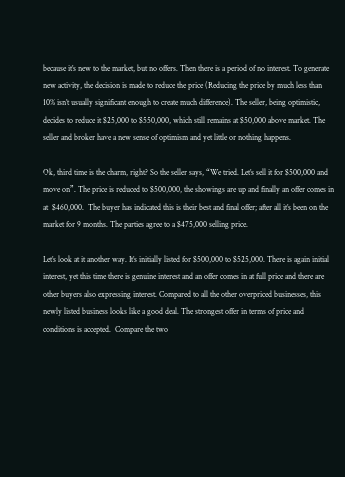because it’s new to the market, but no offers. Then there is a period of no interest. To generate new activity, the decision is made to reduce the price (Reducing the price by much less than 10% isn’t usually significant enough to create much difference). The seller, being optimistic, decides to reduce it $25,000 to $550,000, which still remains at $50,000 above market. The seller and broker have a new sense of optimism and yet little or nothing happens.

Ok, third time is the charm, right? So the seller says, “We tried. Let’s sell it for $500,000 and move on”. The price is reduced to $500,000, the showings are up and finally an offer comes in at  $460,000.  The buyer has indicated this is their best and final offer; after all it’s been on the market for 9 months. The parties agree to a $475,000 selling price.

Let’s look at it another way. It’s initially listed for $500,000 to $525,000. There is again initial interest, yet this time there is genuine interest and an offer comes in at full price and there are other buyers also expressing interest. Compared to all the other overpriced businesses, this newly listed business looks like a good deal. The strongest offer in terms of price and conditions is accepted.  Compare the two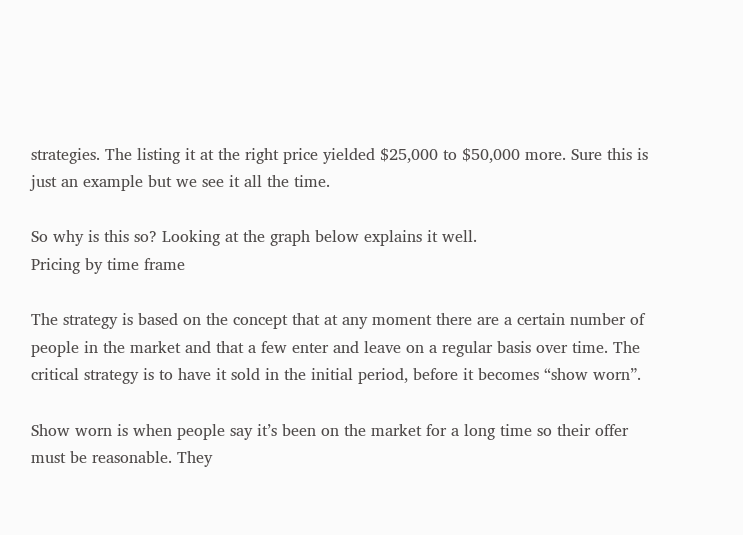strategies. The listing it at the right price yielded $25,000 to $50,000 more. Sure this is just an example but we see it all the time.

So why is this so? Looking at the graph below explains it well.
Pricing by time frame

The strategy is based on the concept that at any moment there are a certain number of people in the market and that a few enter and leave on a regular basis over time. The critical strategy is to have it sold in the initial period, before it becomes “show worn”.

Show worn is when people say it’s been on the market for a long time so their offer must be reasonable. They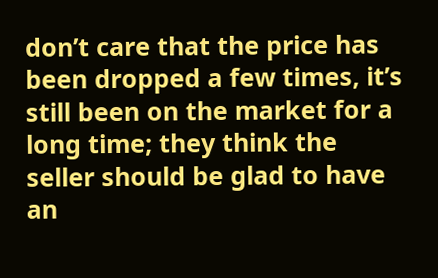don’t care that the price has been dropped a few times, it’s still been on the market for a long time; they think the  seller should be glad to have an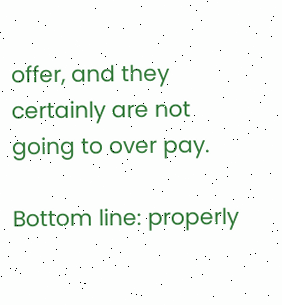offer, and they certainly are not going to over pay.

Bottom line: properly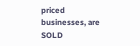priced businesses, are SOLD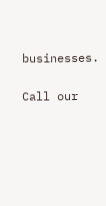businesses.

Call our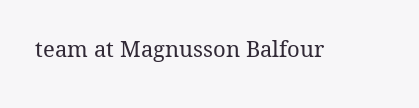team at Magnusson Balfour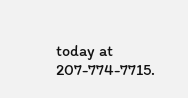today at 207-774-7715.